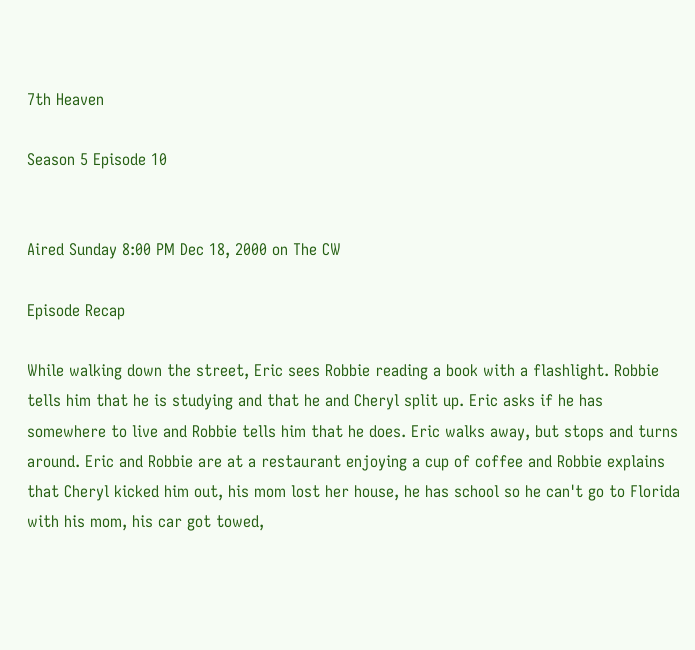7th Heaven

Season 5 Episode 10


Aired Sunday 8:00 PM Dec 18, 2000 on The CW

Episode Recap

While walking down the street, Eric sees Robbie reading a book with a flashlight. Robbie tells him that he is studying and that he and Cheryl split up. Eric asks if he has somewhere to live and Robbie tells him that he does. Eric walks away, but stops and turns around. Eric and Robbie are at a restaurant enjoying a cup of coffee and Robbie explains that Cheryl kicked him out, his mom lost her house, he has school so he can't go to Florida with his mom, his car got towed,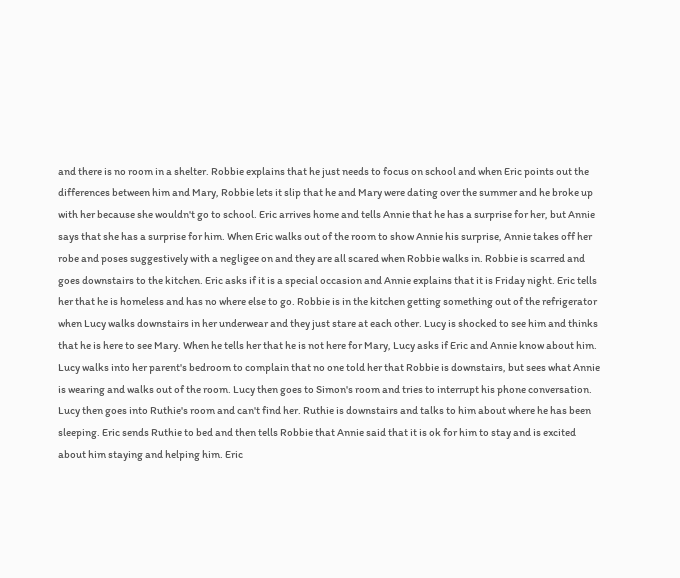and there is no room in a shelter. Robbie explains that he just needs to focus on school and when Eric points out the differences between him and Mary, Robbie lets it slip that he and Mary were dating over the summer and he broke up with her because she wouldn't go to school. Eric arrives home and tells Annie that he has a surprise for her, but Annie says that she has a surprise for him. When Eric walks out of the room to show Annie his surprise, Annie takes off her robe and poses suggestively with a negligee on and they are all scared when Robbie walks in. Robbie is scarred and goes downstairs to the kitchen. Eric asks if it is a special occasion and Annie explains that it is Friday night. Eric tells her that he is homeless and has no where else to go. Robbie is in the kitchen getting something out of the refrigerator when Lucy walks downstairs in her underwear and they just stare at each other. Lucy is shocked to see him and thinks that he is here to see Mary. When he tells her that he is not here for Mary, Lucy asks if Eric and Annie know about him. Lucy walks into her parent's bedroom to complain that no one told her that Robbie is downstairs, but sees what Annie is wearing and walks out of the room. Lucy then goes to Simon's room and tries to interrupt his phone conversation. Lucy then goes into Ruthie's room and can't find her. Ruthie is downstairs and talks to him about where he has been sleeping. Eric sends Ruthie to bed and then tells Robbie that Annie said that it is ok for him to stay and is excited about him staying and helping him. Eric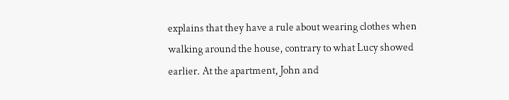explains that they have a rule about wearing clothes when walking around the house, contrary to what Lucy showed earlier. At the apartment, John and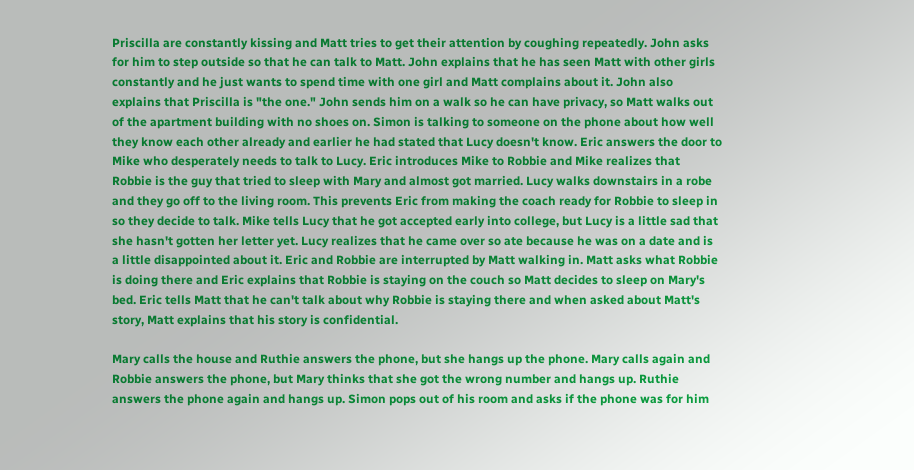Priscilla are constantly kissing and Matt tries to get their attention by coughing repeatedly. John asks for him to step outside so that he can talk to Matt. John explains that he has seen Matt with other girls constantly and he just wants to spend time with one girl and Matt complains about it. John also explains that Priscilla is "the one." John sends him on a walk so he can have privacy, so Matt walks out of the apartment building with no shoes on. Simon is talking to someone on the phone about how well they know each other already and earlier he had stated that Lucy doesn't know. Eric answers the door to Mike who desperately needs to talk to Lucy. Eric introduces Mike to Robbie and Mike realizes that Robbie is the guy that tried to sleep with Mary and almost got married. Lucy walks downstairs in a robe and they go off to the living room. This prevents Eric from making the coach ready for Robbie to sleep in so they decide to talk. Mike tells Lucy that he got accepted early into college, but Lucy is a little sad that she hasn't gotten her letter yet. Lucy realizes that he came over so ate because he was on a date and is a little disappointed about it. Eric and Robbie are interrupted by Matt walking in. Matt asks what Robbie is doing there and Eric explains that Robbie is staying on the couch so Matt decides to sleep on Mary's bed. Eric tells Matt that he can't talk about why Robbie is staying there and when asked about Matt's story, Matt explains that his story is confidential.

Mary calls the house and Ruthie answers the phone, but she hangs up the phone. Mary calls again and Robbie answers the phone, but Mary thinks that she got the wrong number and hangs up. Ruthie answers the phone again and hangs up. Simon pops out of his room and asks if the phone was for him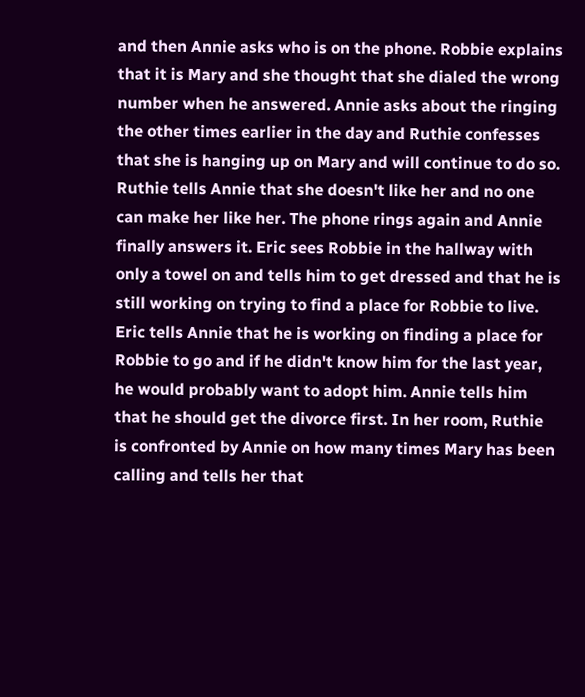and then Annie asks who is on the phone. Robbie explains that it is Mary and she thought that she dialed the wrong number when he answered. Annie asks about the ringing the other times earlier in the day and Ruthie confesses that she is hanging up on Mary and will continue to do so. Ruthie tells Annie that she doesn't like her and no one can make her like her. The phone rings again and Annie finally answers it. Eric sees Robbie in the hallway with only a towel on and tells him to get dressed and that he is still working on trying to find a place for Robbie to live. Eric tells Annie that he is working on finding a place for Robbie to go and if he didn't know him for the last year, he would probably want to adopt him. Annie tells him that he should get the divorce first. In her room, Ruthie is confronted by Annie on how many times Mary has been calling and tells her that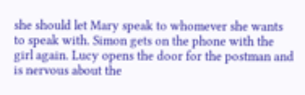she should let Mary speak to whomever she wants to speak with. Simon gets on the phone with the girl again. Lucy opens the door for the postman and is nervous about the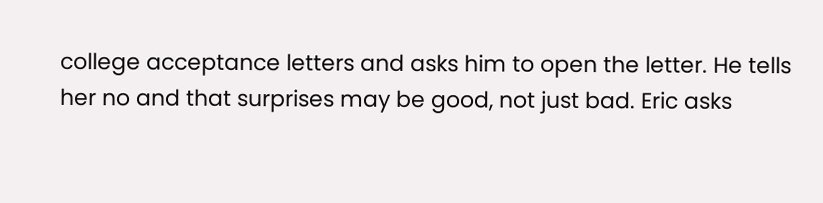college acceptance letters and asks him to open the letter. He tells her no and that surprises may be good, not just bad. Eric asks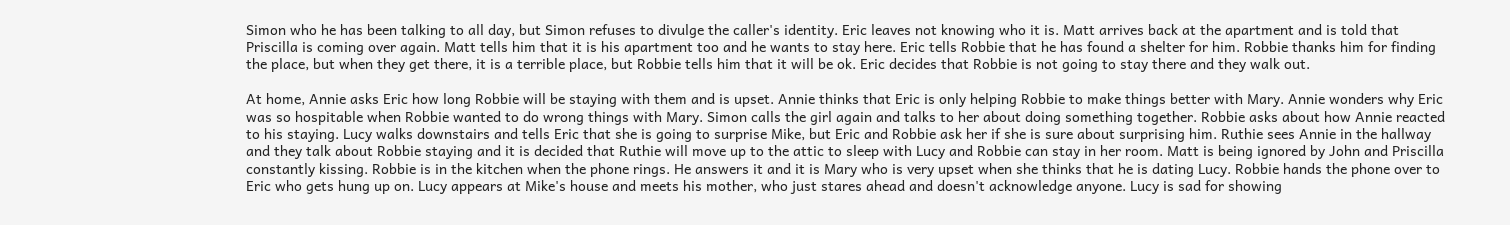Simon who he has been talking to all day, but Simon refuses to divulge the caller's identity. Eric leaves not knowing who it is. Matt arrives back at the apartment and is told that Priscilla is coming over again. Matt tells him that it is his apartment too and he wants to stay here. Eric tells Robbie that he has found a shelter for him. Robbie thanks him for finding the place, but when they get there, it is a terrible place, but Robbie tells him that it will be ok. Eric decides that Robbie is not going to stay there and they walk out.

At home, Annie asks Eric how long Robbie will be staying with them and is upset. Annie thinks that Eric is only helping Robbie to make things better with Mary. Annie wonders why Eric was so hospitable when Robbie wanted to do wrong things with Mary. Simon calls the girl again and talks to her about doing something together. Robbie asks about how Annie reacted to his staying. Lucy walks downstairs and tells Eric that she is going to surprise Mike, but Eric and Robbie ask her if she is sure about surprising him. Ruthie sees Annie in the hallway and they talk about Robbie staying and it is decided that Ruthie will move up to the attic to sleep with Lucy and Robbie can stay in her room. Matt is being ignored by John and Priscilla constantly kissing. Robbie is in the kitchen when the phone rings. He answers it and it is Mary who is very upset when she thinks that he is dating Lucy. Robbie hands the phone over to Eric who gets hung up on. Lucy appears at Mike's house and meets his mother, who just stares ahead and doesn't acknowledge anyone. Lucy is sad for showing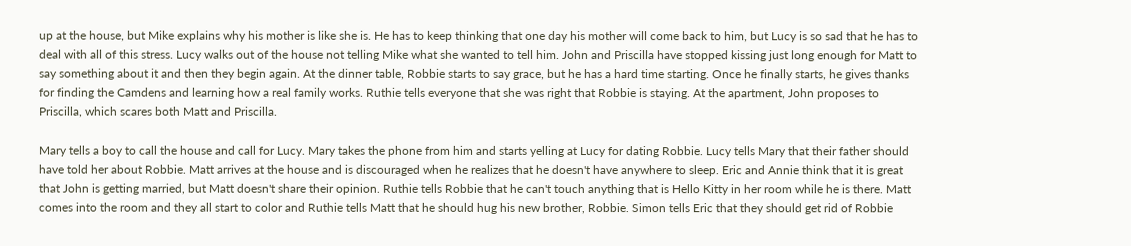up at the house, but Mike explains why his mother is like she is. He has to keep thinking that one day his mother will come back to him, but Lucy is so sad that he has to deal with all of this stress. Lucy walks out of the house not telling Mike what she wanted to tell him. John and Priscilla have stopped kissing just long enough for Matt to say something about it and then they begin again. At the dinner table, Robbie starts to say grace, but he has a hard time starting. Once he finally starts, he gives thanks for finding the Camdens and learning how a real family works. Ruthie tells everyone that she was right that Robbie is staying. At the apartment, John proposes to Priscilla, which scares both Matt and Priscilla.

Mary tells a boy to call the house and call for Lucy. Mary takes the phone from him and starts yelling at Lucy for dating Robbie. Lucy tells Mary that their father should have told her about Robbie. Matt arrives at the house and is discouraged when he realizes that he doesn't have anywhere to sleep. Eric and Annie think that it is great that John is getting married, but Matt doesn't share their opinion. Ruthie tells Robbie that he can't touch anything that is Hello Kitty in her room while he is there. Matt comes into the room and they all start to color and Ruthie tells Matt that he should hug his new brother, Robbie. Simon tells Eric that they should get rid of Robbie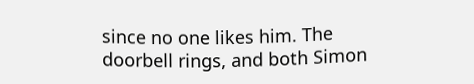since no one likes him. The doorbell rings, and both Simon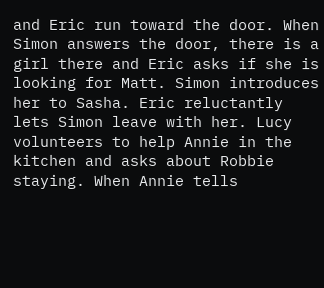and Eric run toward the door. When Simon answers the door, there is a girl there and Eric asks if she is looking for Matt. Simon introduces her to Sasha. Eric reluctantly lets Simon leave with her. Lucy volunteers to help Annie in the kitchen and asks about Robbie staying. When Annie tells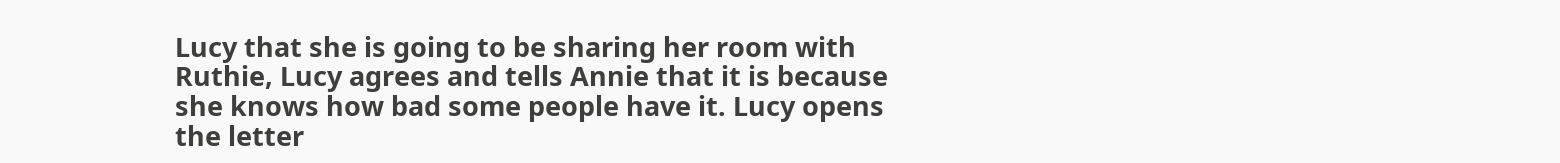Lucy that she is going to be sharing her room with Ruthie, Lucy agrees and tells Annie that it is because she knows how bad some people have it. Lucy opens the letter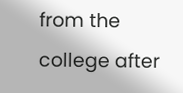from the college after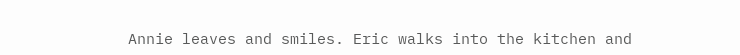Annie leaves and smiles. Eric walks into the kitchen and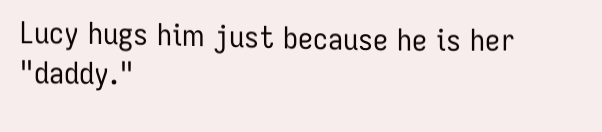Lucy hugs him just because he is her "daddy."